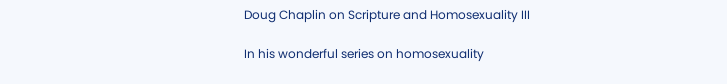Doug Chaplin on Scripture and Homosexuality III

In his wonderful series on homosexuality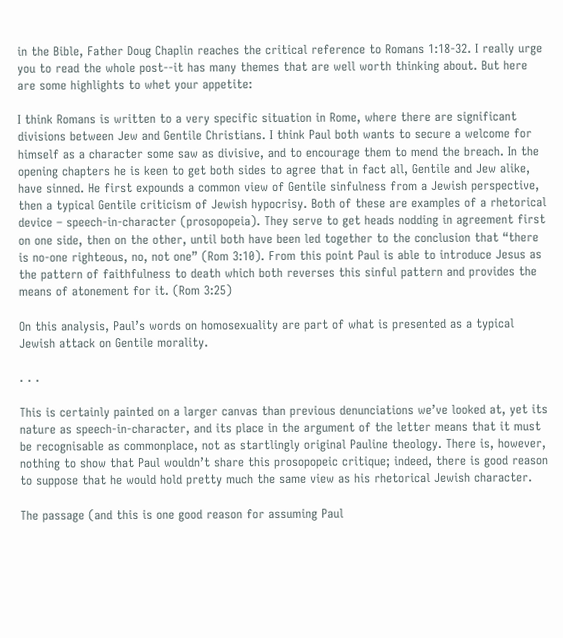in the Bible, Father Doug Chaplin reaches the critical reference to Romans 1:18-32. I really urge you to read the whole post--it has many themes that are well worth thinking about. But here are some highlights to whet your appetite:

I think Romans is written to a very specific situation in Rome, where there are significant divisions between Jew and Gentile Christians. I think Paul both wants to secure a welcome for himself as a character some saw as divisive, and to encourage them to mend the breach. In the opening chapters he is keen to get both sides to agree that in fact all, Gentile and Jew alike, have sinned. He first expounds a common view of Gentile sinfulness from a Jewish perspective, then a typical Gentile criticism of Jewish hypocrisy. Both of these are examples of a rhetorical device – speech-in-character (prosopopeia). They serve to get heads nodding in agreement first on one side, then on the other, until both have been led together to the conclusion that “there is no-one righteous, no, not one” (Rom 3:10). From this point Paul is able to introduce Jesus as the pattern of faithfulness to death which both reverses this sinful pattern and provides the means of atonement for it. (Rom 3:25)

On this analysis, Paul’s words on homosexuality are part of what is presented as a typical Jewish attack on Gentile morality.

. . .

This is certainly painted on a larger canvas than previous denunciations we’ve looked at, yet its nature as speech-in-character, and its place in the argument of the letter means that it must be recognisable as commonplace, not as startlingly original Pauline theology. There is, however, nothing to show that Paul wouldn’t share this prosopopeic critique; indeed, there is good reason to suppose that he would hold pretty much the same view as his rhetorical Jewish character.

The passage (and this is one good reason for assuming Paul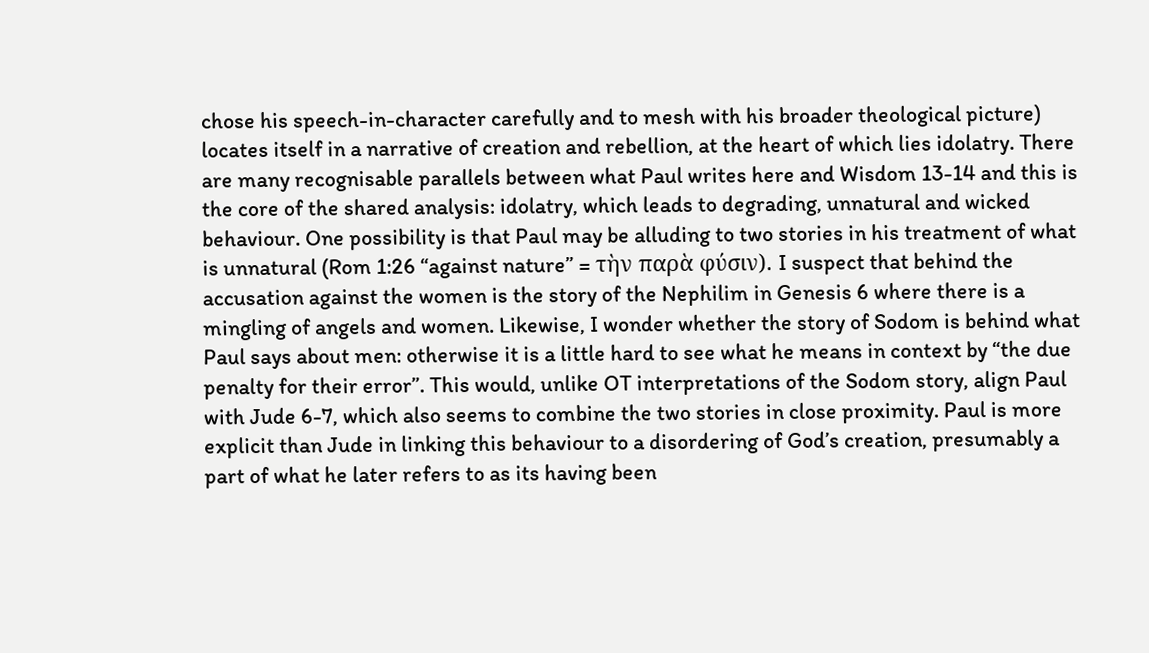chose his speech-in-character carefully and to mesh with his broader theological picture) locates itself in a narrative of creation and rebellion, at the heart of which lies idolatry. There are many recognisable parallels between what Paul writes here and Wisdom 13-14 and this is the core of the shared analysis: idolatry, which leads to degrading, unnatural and wicked behaviour. One possibility is that Paul may be alluding to two stories in his treatment of what is unnatural (Rom 1:26 “against nature” = τὴν παρὰ φύσιν). I suspect that behind the accusation against the women is the story of the Nephilim in Genesis 6 where there is a mingling of angels and women. Likewise, I wonder whether the story of Sodom is behind what Paul says about men: otherwise it is a little hard to see what he means in context by “the due penalty for their error”. This would, unlike OT interpretations of the Sodom story, align Paul with Jude 6-7, which also seems to combine the two stories in close proximity. Paul is more explicit than Jude in linking this behaviour to a disordering of God’s creation, presumably a part of what he later refers to as its having been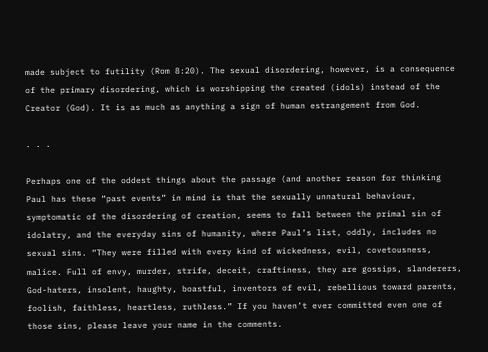made subject to futility (Rom 8:20). The sexual disordering, however, is a consequence of the primary disordering, which is worshipping the created (idols) instead of the Creator (God). It is as much as anything a sign of human estrangement from God.

. . .

Perhaps one of the oddest things about the passage (and another reason for thinking Paul has these “past events” in mind is that the sexually unnatural behaviour, symptomatic of the disordering of creation, seems to fall between the primal sin of idolatry, and the everyday sins of humanity, where Paul’s list, oddly, includes no sexual sins. “They were filled with every kind of wickedness, evil, covetousness, malice. Full of envy, murder, strife, deceit, craftiness, they are gossips, slanderers, God-haters, insolent, haughty, boastful, inventors of evil, rebellious toward parents, foolish, faithless, heartless, ruthless.” If you haven’t ever committed even one of those sins, please leave your name in the comments.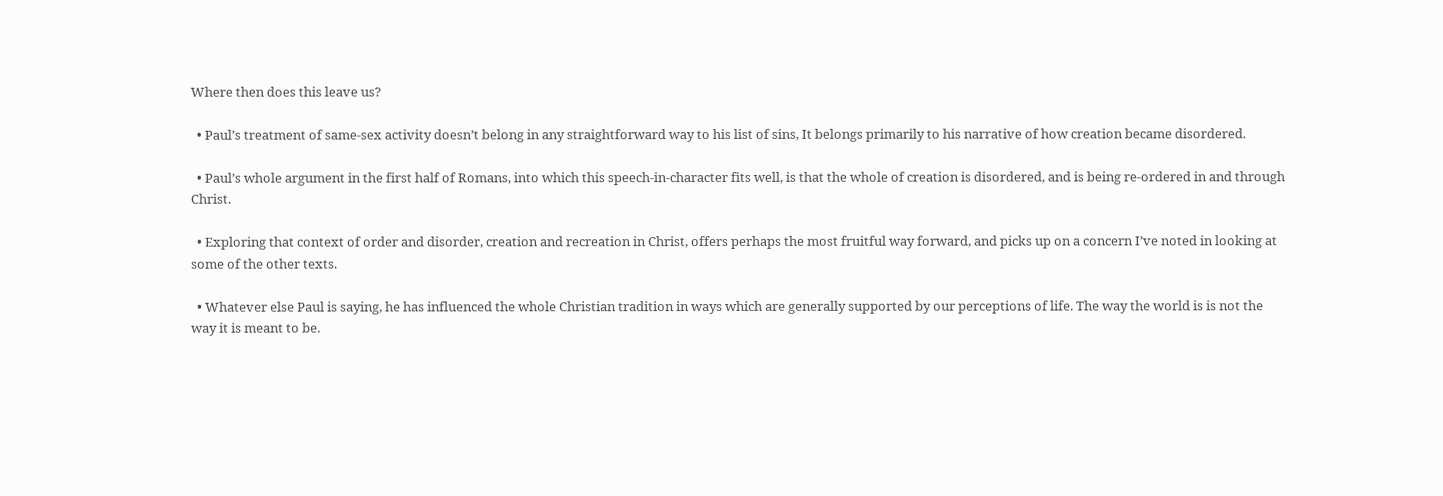Where then does this leave us?

  • Paul’s treatment of same-sex activity doesn’t belong in any straightforward way to his list of sins, It belongs primarily to his narrative of how creation became disordered.

  • Paul’s whole argument in the first half of Romans, into which this speech-in-character fits well, is that the whole of creation is disordered, and is being re-ordered in and through Christ.

  • Exploring that context of order and disorder, creation and recreation in Christ, offers perhaps the most fruitful way forward, and picks up on a concern I’ve noted in looking at some of the other texts.

  • Whatever else Paul is saying, he has influenced the whole Christian tradition in ways which are generally supported by our perceptions of life. The way the world is is not the way it is meant to be.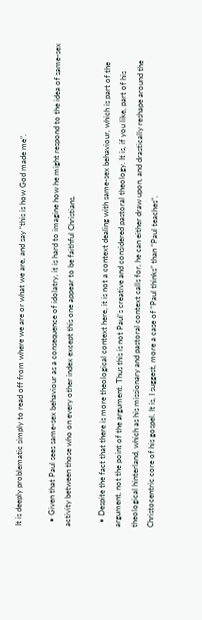It is deeply problematic simply to read off from where we are or what we are, and say “this is how God made me”.

  • Given that Paul sees same-sex behaviour as a consequence of idolatry, it is hard to imagine how he might respond to the idea of same-sex activity between those who on every other index except this one appear to be faithful Christians.

  • Despite the fact that there is more theological context here, it is not a context dealing with same-sex behaviour, which is part of the argument, not the point of the argument. Thus this is not Paul’s creative and considered pastoral theology. It is, if you like, part of his theological hinterland, which as his missionary and pastoral context calls for, he can either draw upon, and drastically reshape around the Christocentric core of his gospel. It is, I suggest, more a case of “Paul thinks” than “Paul teaches”.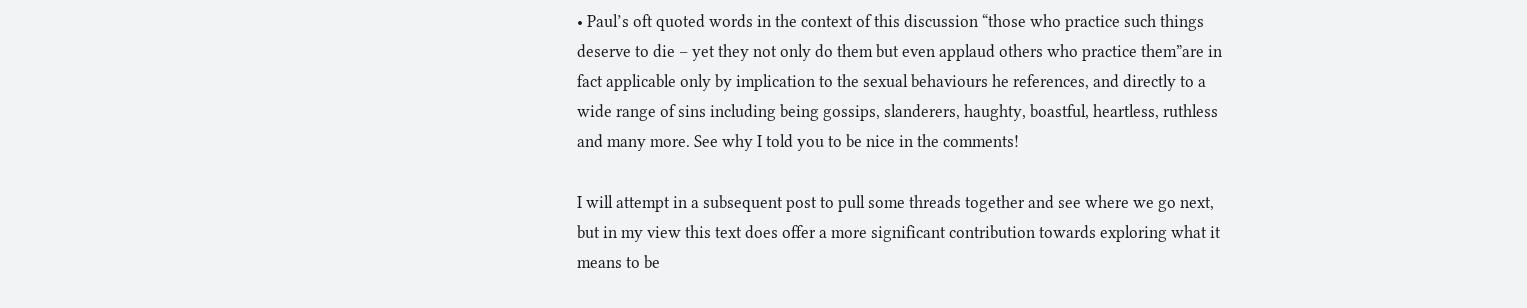• Paul’s oft quoted words in the context of this discussion “those who practice such things deserve to die – yet they not only do them but even applaud others who practice them”are in fact applicable only by implication to the sexual behaviours he references, and directly to a wide range of sins including being gossips, slanderers, haughty, boastful, heartless, ruthless and many more. See why I told you to be nice in the comments!

I will attempt in a subsequent post to pull some threads together and see where we go next, but in my view this text does offer a more significant contribution towards exploring what it means to be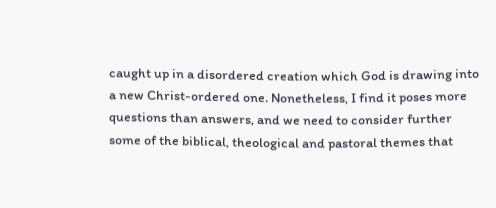caught up in a disordered creation which God is drawing into a new Christ-ordered one. Nonetheless, I find it poses more questions than answers, and we need to consider further some of the biblical, theological and pastoral themes that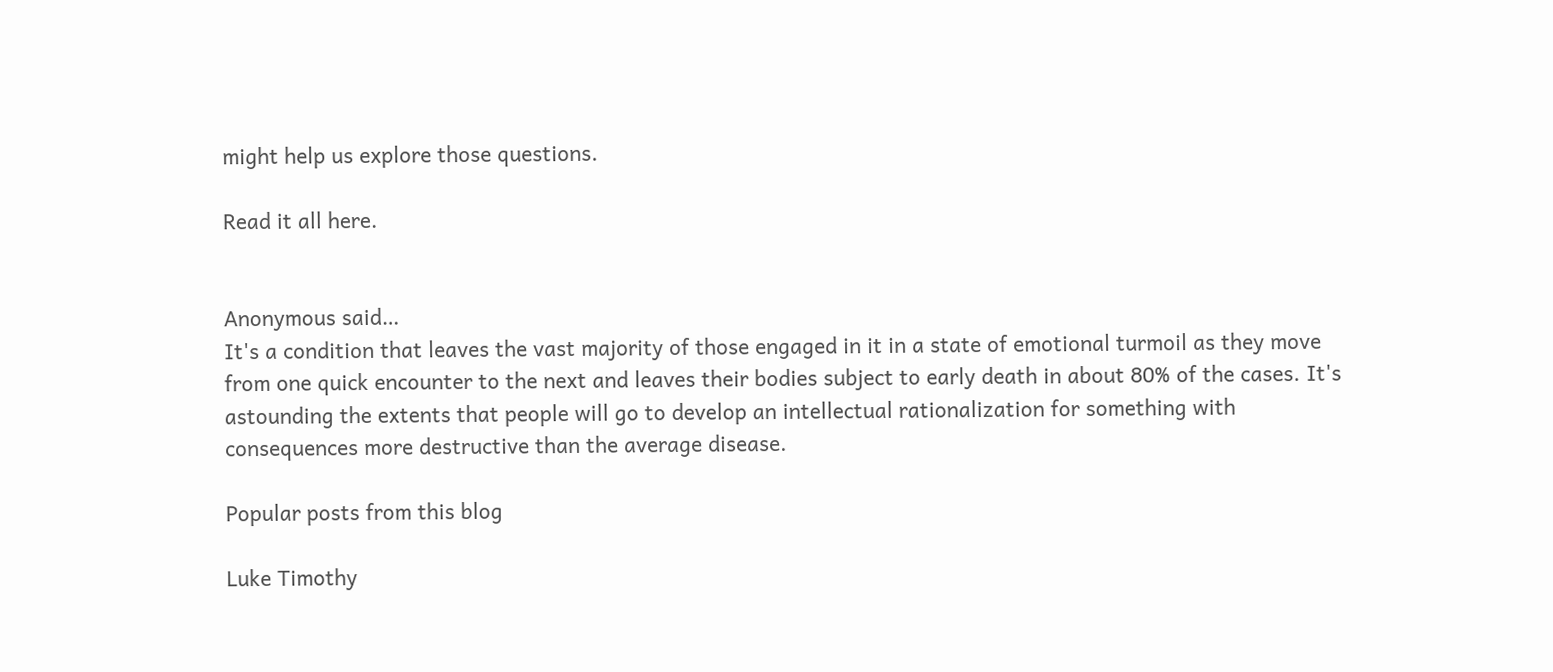might help us explore those questions.

Read it all here.


Anonymous said…
It's a condition that leaves the vast majority of those engaged in it in a state of emotional turmoil as they move from one quick encounter to the next and leaves their bodies subject to early death in about 80% of the cases. It's astounding the extents that people will go to develop an intellectual rationalization for something with consequences more destructive than the average disease.

Popular posts from this blog

Luke Timothy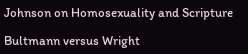Johnson on Homosexuality and Scripture

Bultmann versus Wright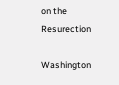on the Resurection

Washington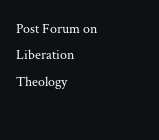Post Forum on Liberation Theology